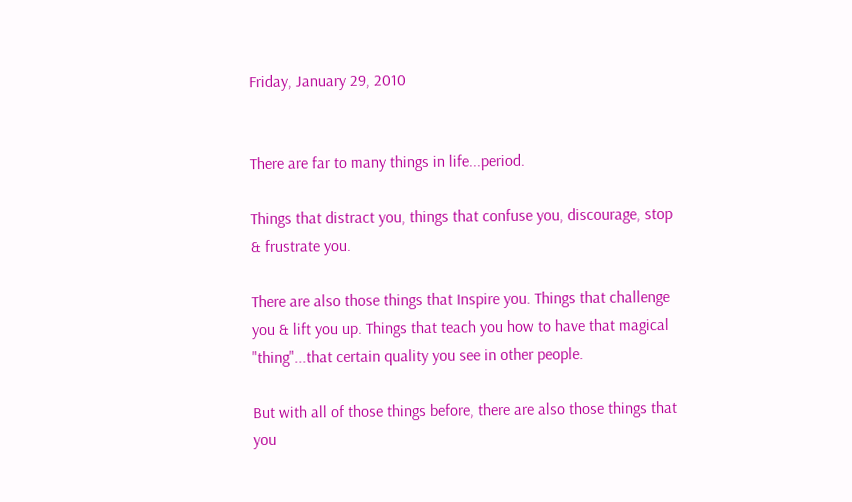Friday, January 29, 2010


There are far to many things in life...period.

Things that distract you, things that confuse you, discourage, stop & frustrate you.

There are also those things that Inspire you. Things that challenge you & lift you up. Things that teach you how to have that magical "thing"...that certain quality you see in other people.

But with all of those things before, there are also those things that you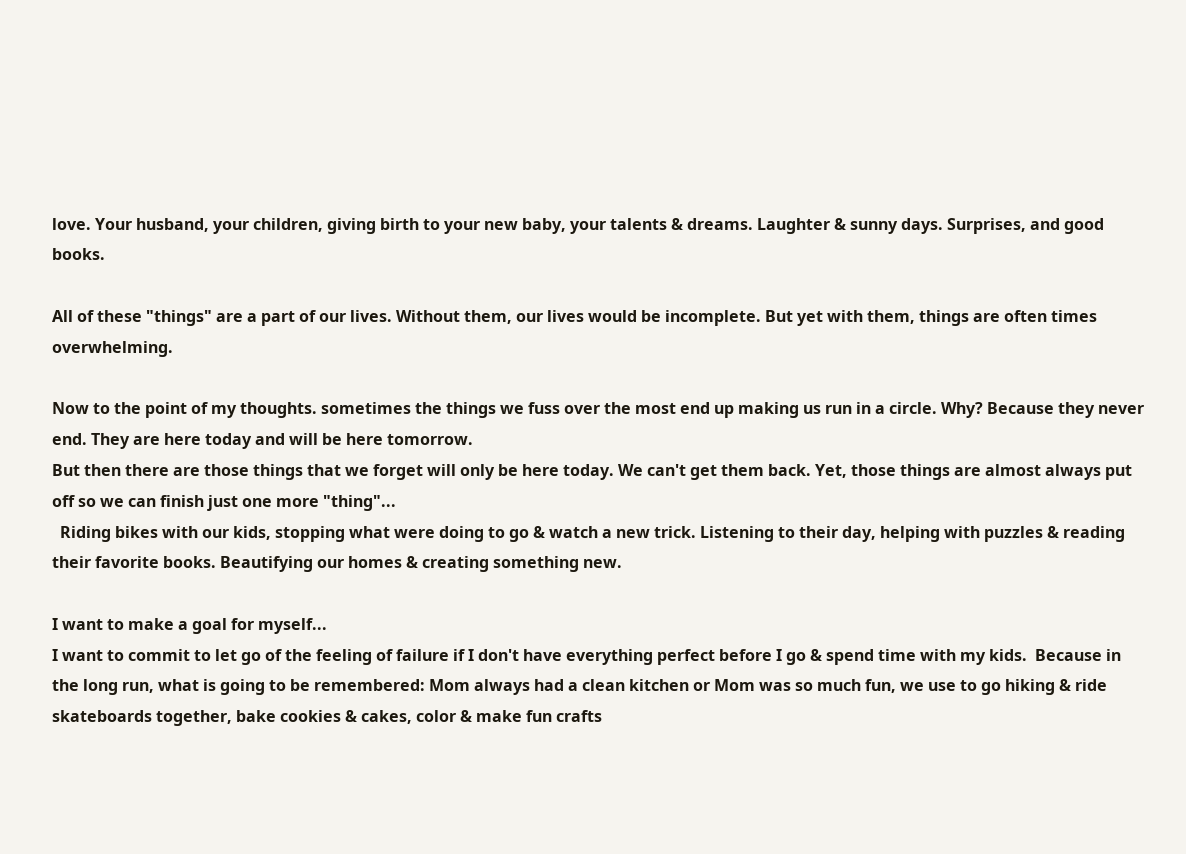love. Your husband, your children, giving birth to your new baby, your talents & dreams. Laughter & sunny days. Surprises, and good books.

All of these "things" are a part of our lives. Without them, our lives would be incomplete. But yet with them, things are often times overwhelming.

Now to the point of my thoughts. sometimes the things we fuss over the most end up making us run in a circle. Why? Because they never end. They are here today and will be here tomorrow.
But then there are those things that we forget will only be here today. We can't get them back. Yet, those things are almost always put off so we can finish just one more "thing"...
  Riding bikes with our kids, stopping what were doing to go & watch a new trick. Listening to their day, helping with puzzles & reading their favorite books. Beautifying our homes & creating something new.

I want to make a goal for myself...
I want to commit to let go of the feeling of failure if I don't have everything perfect before I go & spend time with my kids.  Because in the long run, what is going to be remembered: Mom always had a clean kitchen or Mom was so much fun, we use to go hiking & ride skateboards together, bake cookies & cakes, color & make fun crafts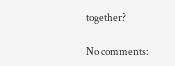together?

No comments: